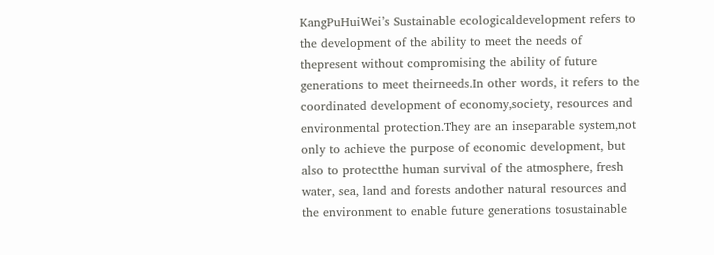KangPuHuiWei’s Sustainable ecologicaldevelopment refers to the development of the ability to meet the needs of thepresent without compromising the ability of future generations to meet theirneeds.In other words, it refers to the coordinated development of economy,society, resources and environmental protection.They are an inseparable system,not only to achieve the purpose of economic development, but also to protectthe human survival of the atmosphere, fresh water, sea, land and forests andother natural resources and the environment to enable future generations tosustainable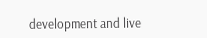development and live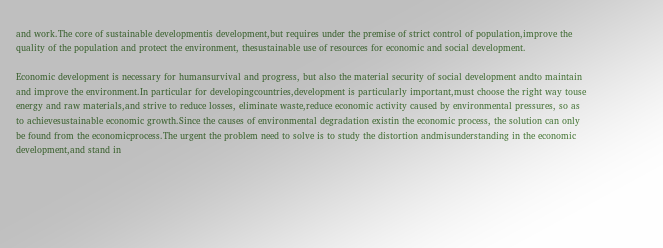and work.The core of sustainable developmentis development,but requires under the premise of strict control of population,improve the quality of the population and protect the environment, thesustainable use of resources for economic and social development.

Economic development is necessary for humansurvival and progress, but also the material security of social development andto maintain and improve the environment.In particular for developingcountries,development is particularly important,must choose the right way touse energy and raw materials,and strive to reduce losses, eliminate waste,reduce economic activity caused by environmental pressures, so as to achievesustainable economic growth.Since the causes of environmental degradation existin the economic process, the solution can only be found from the economicprocess.The urgent the problem need to solve is to study the distortion andmisunderstanding in the economic development,and stand in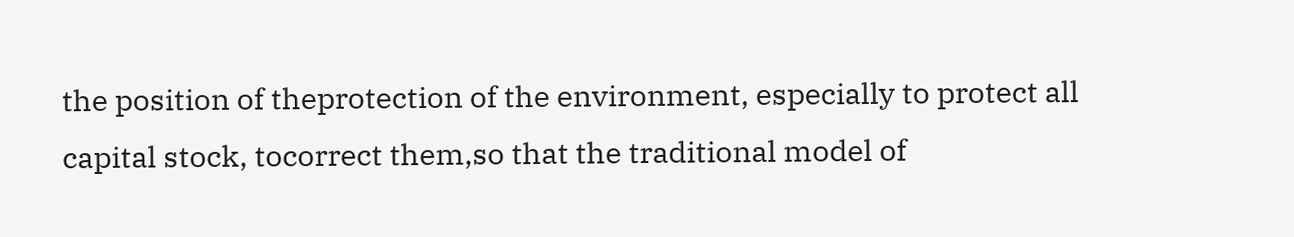the position of theprotection of the environment, especially to protect all capital stock, tocorrect them,so that the traditional model of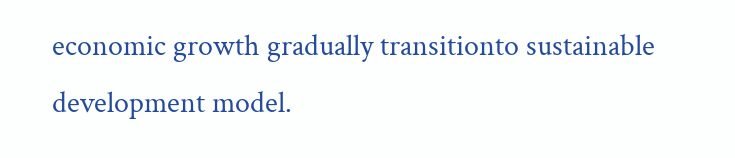economic growth gradually transitionto sustainable development model.